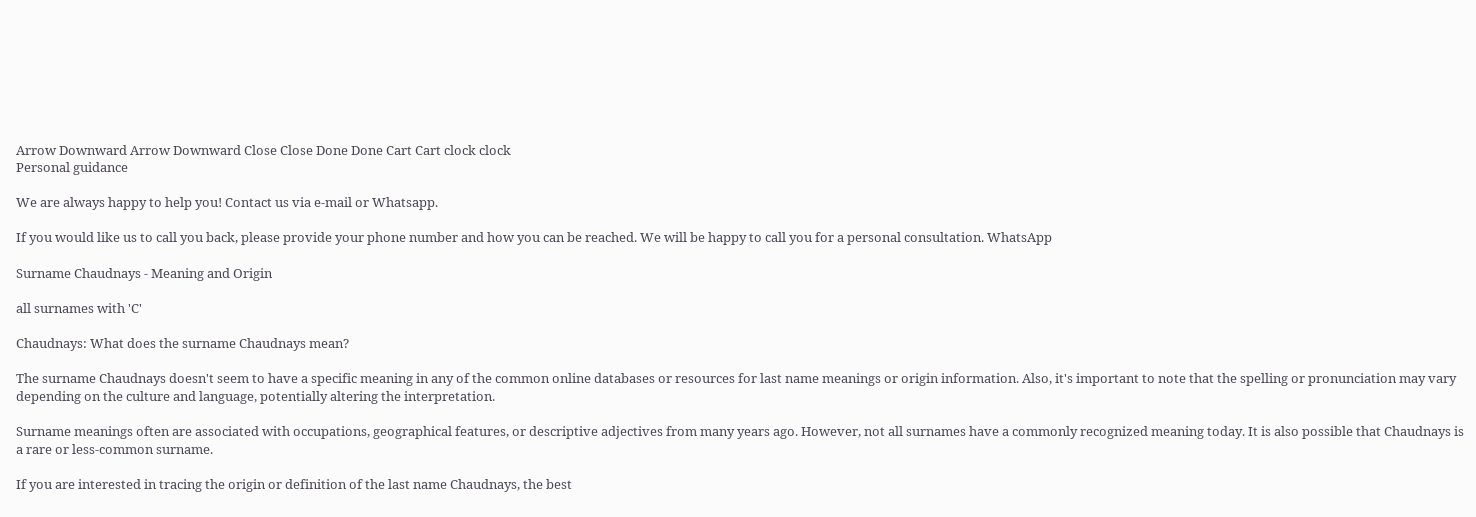Arrow Downward Arrow Downward Close Close Done Done Cart Cart clock clock
Personal guidance

We are always happy to help you! Contact us via e-mail or Whatsapp.

If you would like us to call you back, please provide your phone number and how you can be reached. We will be happy to call you for a personal consultation. WhatsApp

Surname Chaudnays - Meaning and Origin

all surnames with 'C'

Chaudnays: What does the surname Chaudnays mean?

The surname Chaudnays doesn't seem to have a specific meaning in any of the common online databases or resources for last name meanings or origin information. Also, it's important to note that the spelling or pronunciation may vary depending on the culture and language, potentially altering the interpretation.

Surname meanings often are associated with occupations, geographical features, or descriptive adjectives from many years ago. However, not all surnames have a commonly recognized meaning today. It is also possible that Chaudnays is a rare or less-common surname.

If you are interested in tracing the origin or definition of the last name Chaudnays, the best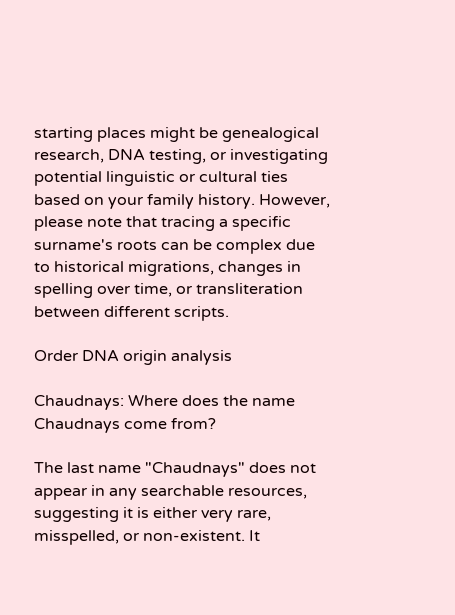starting places might be genealogical research, DNA testing, or investigating potential linguistic or cultural ties based on your family history. However, please note that tracing a specific surname's roots can be complex due to historical migrations, changes in spelling over time, or transliteration between different scripts.

Order DNA origin analysis

Chaudnays: Where does the name Chaudnays come from?

The last name "Chaudnays" does not appear in any searchable resources, suggesting it is either very rare, misspelled, or non-existent. It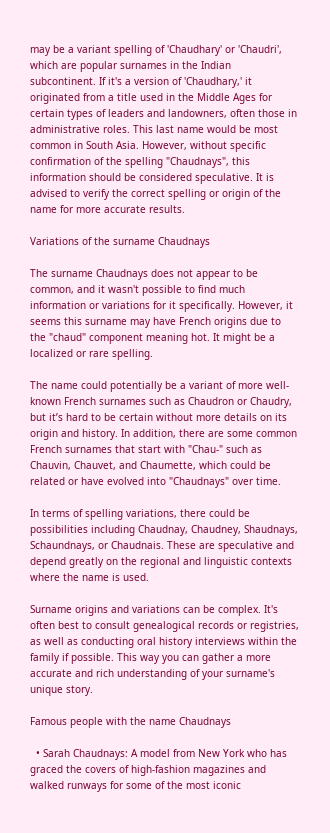may be a variant spelling of 'Chaudhary' or 'Chaudri', which are popular surnames in the Indian subcontinent. If it's a version of 'Chaudhary,' it originated from a title used in the Middle Ages for certain types of leaders and landowners, often those in administrative roles. This last name would be most common in South Asia. However, without specific confirmation of the spelling "Chaudnays", this information should be considered speculative. It is advised to verify the correct spelling or origin of the name for more accurate results.

Variations of the surname Chaudnays

The surname Chaudnays does not appear to be common, and it wasn't possible to find much information or variations for it specifically. However, it seems this surname may have French origins due to the "chaud" component meaning hot. It might be a localized or rare spelling.

The name could potentially be a variant of more well-known French surnames such as Chaudron or Chaudry, but it’s hard to be certain without more details on its origin and history. In addition, there are some common French surnames that start with "Chau-" such as Chauvin, Chauvet, and Chaumette, which could be related or have evolved into "Chaudnays" over time.

In terms of spelling variations, there could be possibilities including Chaudnay, Chaudney, Shaudnays, Schaundnays, or Chaudnais. These are speculative and depend greatly on the regional and linguistic contexts where the name is used.

Surname origins and variations can be complex. It's often best to consult genealogical records or registries, as well as conducting oral history interviews within the family if possible. This way you can gather a more accurate and rich understanding of your surname's unique story.

Famous people with the name Chaudnays

  • Sarah Chaudnays: A model from New York who has graced the covers of high-fashion magazines and walked runways for some of the most iconic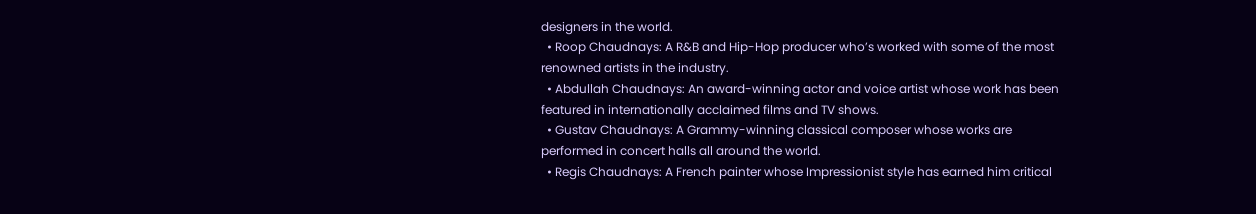designers in the world.
  • Roop Chaudnays: A R&B and Hip-Hop producer who’s worked with some of the most renowned artists in the industry.
  • Abdullah Chaudnays: An award-winning actor and voice artist whose work has been featured in internationally acclaimed films and TV shows.
  • Gustav Chaudnays: A Grammy-winning classical composer whose works are performed in concert halls all around the world.
  • Regis Chaudnays: A French painter whose Impressionist style has earned him critical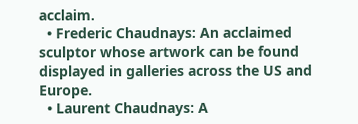acclaim.
  • Frederic Chaudnays: An acclaimed sculptor whose artwork can be found displayed in galleries across the US and Europe.
  • Laurent Chaudnays: A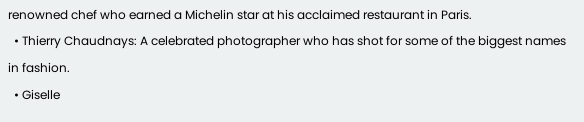renowned chef who earned a Michelin star at his acclaimed restaurant in Paris.
  • Thierry Chaudnays: A celebrated photographer who has shot for some of the biggest names in fashion.
  • Giselle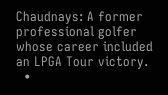Chaudnays: A former professional golfer whose career included an LPGA Tour victory.
  •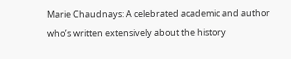Marie Chaudnays: A celebrated academic and author who’s written extensively about the history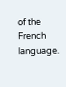of the French language.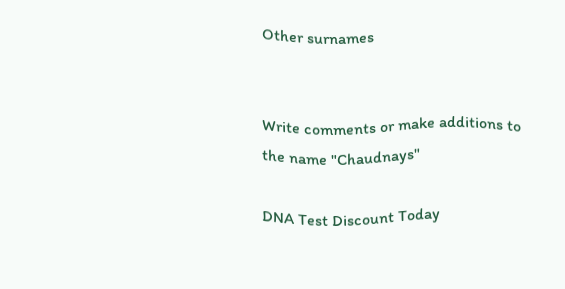Other surnames


Write comments or make additions to the name "Chaudnays"

DNA Test Discount Today